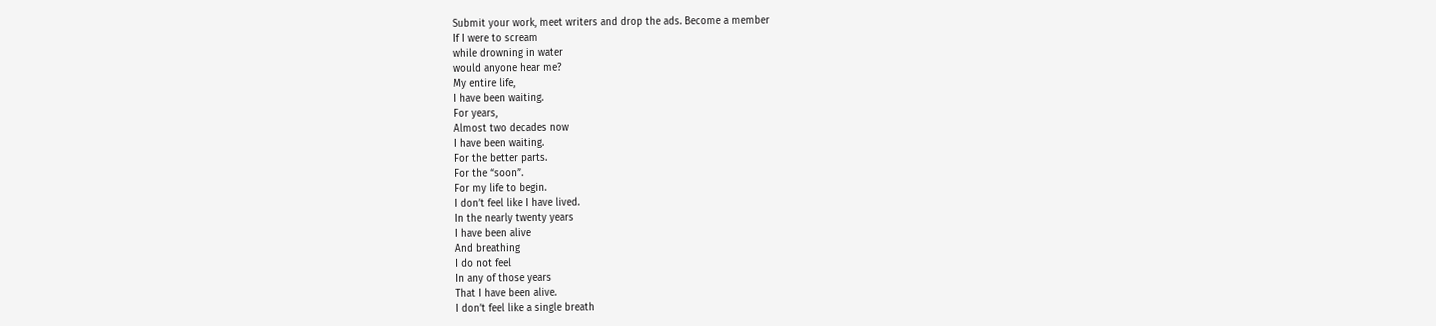Submit your work, meet writers and drop the ads. Become a member
If I were to scream
while drowning in water
would anyone hear me?
My entire life,
I have been waiting.
For years,
Almost two decades now
I have been waiting.
For the better parts.
For the “soon”.
For my life to begin.
I don’t feel like I have lived.
In the nearly twenty years
I have been alive
And breathing
I do not feel
In any of those years
That I have been alive.
I don’t feel like a single breath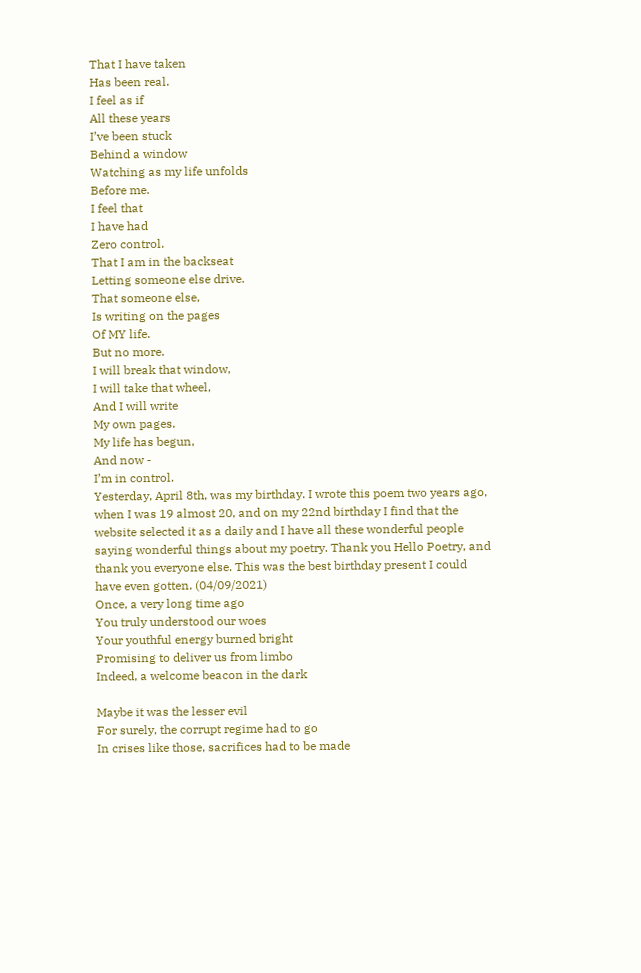That I have taken
Has been real.
I feel as if
All these years
I’ve been stuck
Behind a window
Watching as my life unfolds
Before me.
I feel that
I have had
Zero control.
That I am in the backseat
Letting someone else drive.
That someone else,
Is writing on the pages
Of MY life.
But no more.
I will break that window,
I will take that wheel,
And I will write
My own pages.
My life has begun,
And now -
I’m in control.
Yesterday, April 8th, was my birthday. I wrote this poem two years ago, when I was 19 almost 20, and on my 22nd birthday I find that the website selected it as a daily and I have all these wonderful people saying wonderful things about my poetry. Thank you Hello Poetry, and thank you everyone else. This was the best birthday present I could have even gotten. (04/09/2021)
Once, a very long time ago
You truly understood our woes
Your youthful energy burned bright
Promising to deliver us from limbo
Indeed, a welcome beacon in the dark

Maybe it was the lesser evil
For surely, the corrupt regime had to go
In crises like those, sacrifices had to be made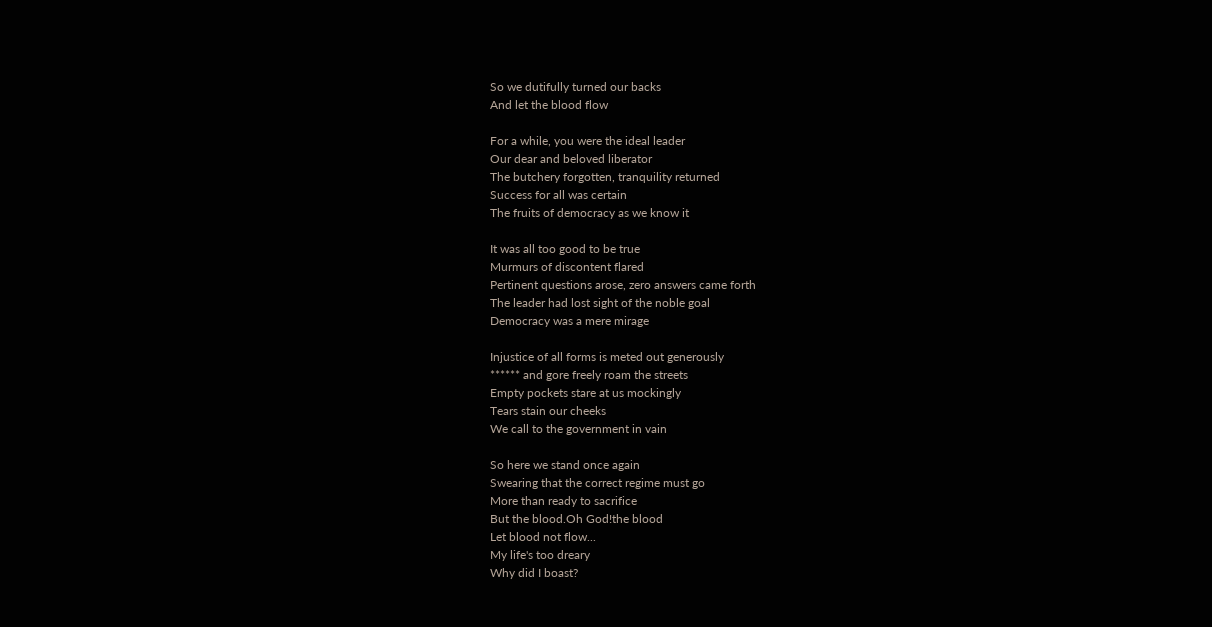So we dutifully turned our backs
And let the blood flow

For a while, you were the ideal leader
Our dear and beloved liberator
The butchery forgotten, tranquility returned
Success for all was certain
The fruits of democracy as we know it

It was all too good to be true
Murmurs of discontent flared
Pertinent questions arose, zero answers came forth
The leader had lost sight of the noble goal
Democracy was a mere mirage

Injustice of all forms is meted out generously
****** and gore freely roam the streets
Empty pockets stare at us mockingly
Tears stain our cheeks
We call to the government in vain

So here we stand once again
Swearing that the correct regime must go
More than ready to sacrifice
But the blood.Oh God!the blood
Let blood not flow...
My life's too dreary
Why did I boast?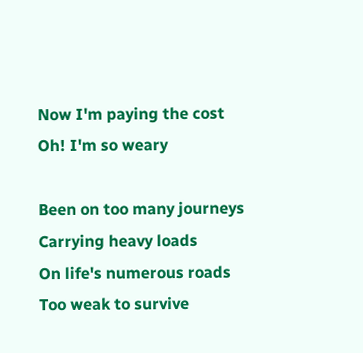Now I'm paying the cost
Oh! I'm so weary

Been on too many journeys
Carrying heavy loads
On life's numerous roads
Too weak to survive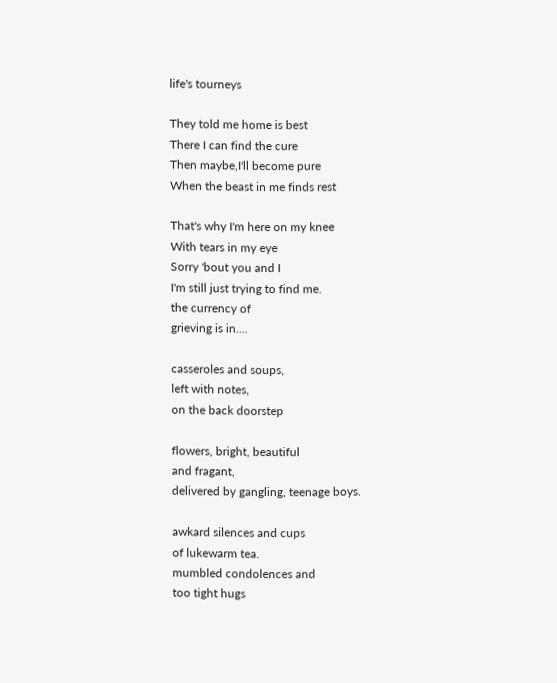life's tourneys

They told me home is best
There I can find the cure
Then maybe,I'll become pure
When the beast in me finds rest

That's why I'm here on my knee
With tears in my eye
Sorry 'bout you and I
I'm still just trying to find me.
the currency of
grieving is in....

casseroles and soups,
left with notes,
on the back doorstep

flowers, bright, beautiful
and fragant,
delivered by gangling, teenage boys.

awkard silences and cups
of lukewarm tea.
mumbled condolences and
too tight hugs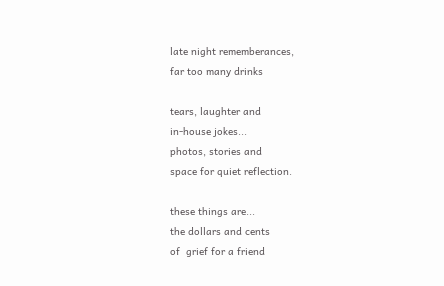late night rememberances,
far too many drinks

tears, laughter and
in-house jokes...
photos, stories and
space for quiet reflection.

these things are...
the dollars and cents
of  grief for a friend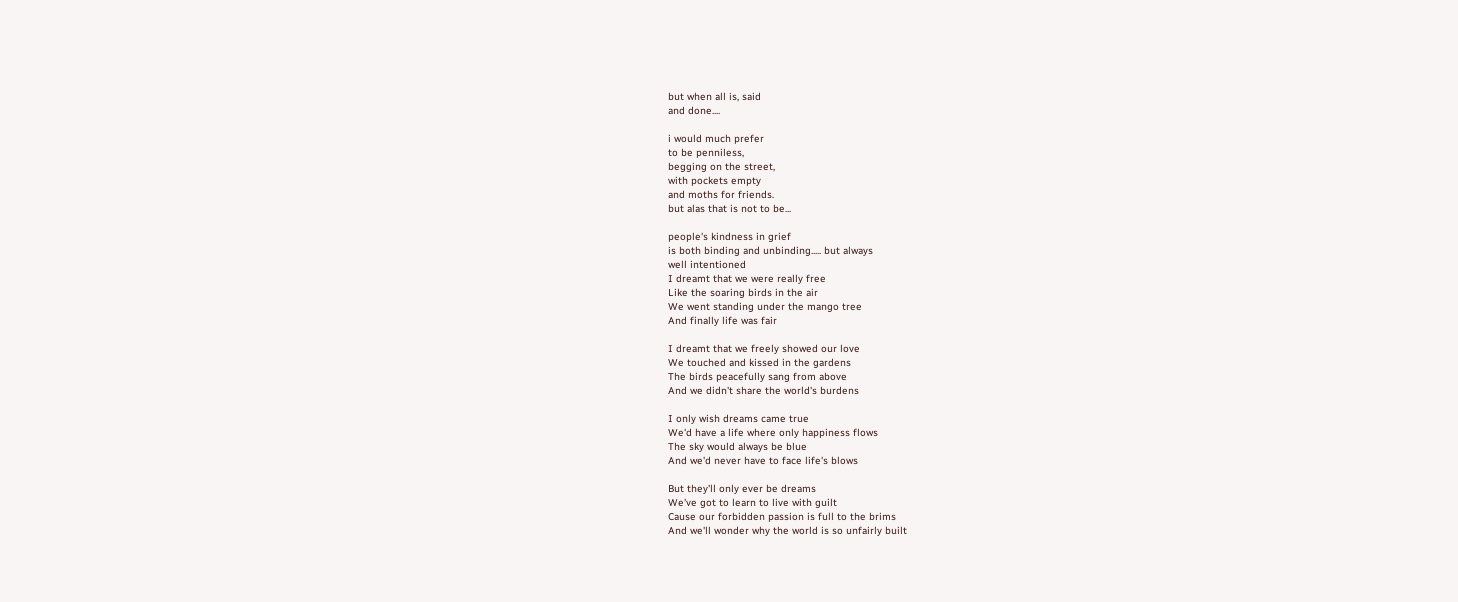but when all is, said
and done....

i would much prefer
to be penniless,
begging on the street,
with pockets empty
and moths for friends.
but alas that is not to be...

people's kindness in grief
is both binding and unbinding..... but always
well intentioned
I dreamt that we were really free
Like the soaring birds in the air
We went standing under the mango tree
And finally life was fair

I dreamt that we freely showed our love
We touched and kissed in the gardens
The birds peacefully sang from above
And we didn't share the world's burdens

I only wish dreams came true
We'd have a life where only happiness flows
The sky would always be blue
And we'd never have to face life's blows

But they'll only ever be dreams
We've got to learn to live with guilt
Cause our forbidden passion is full to the brims
And we'll wonder why the world is so unfairly built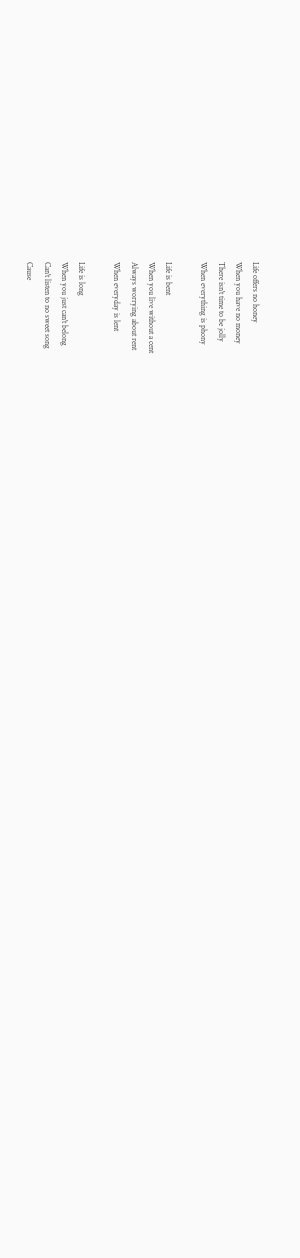Life offers no honey
When you have no money
There isn't time to be jolly
When everything is phony

Life is bent
When you live without a cent
Always worrying about rent
When everyday is lent

Life is long
When you just can't belong
Can't listen to no sweet song
Cause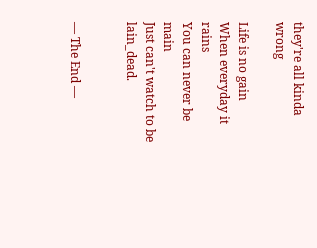they're all kinda wrong

Life is no gain
When everyday it rains
You can never be main
Just can't watch to be lain_dead.


— The End —